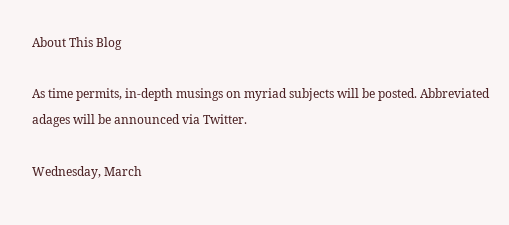About This Blog

As time permits, in-depth musings on myriad subjects will be posted. Abbreviated adages will be announced via Twitter.

Wednesday, March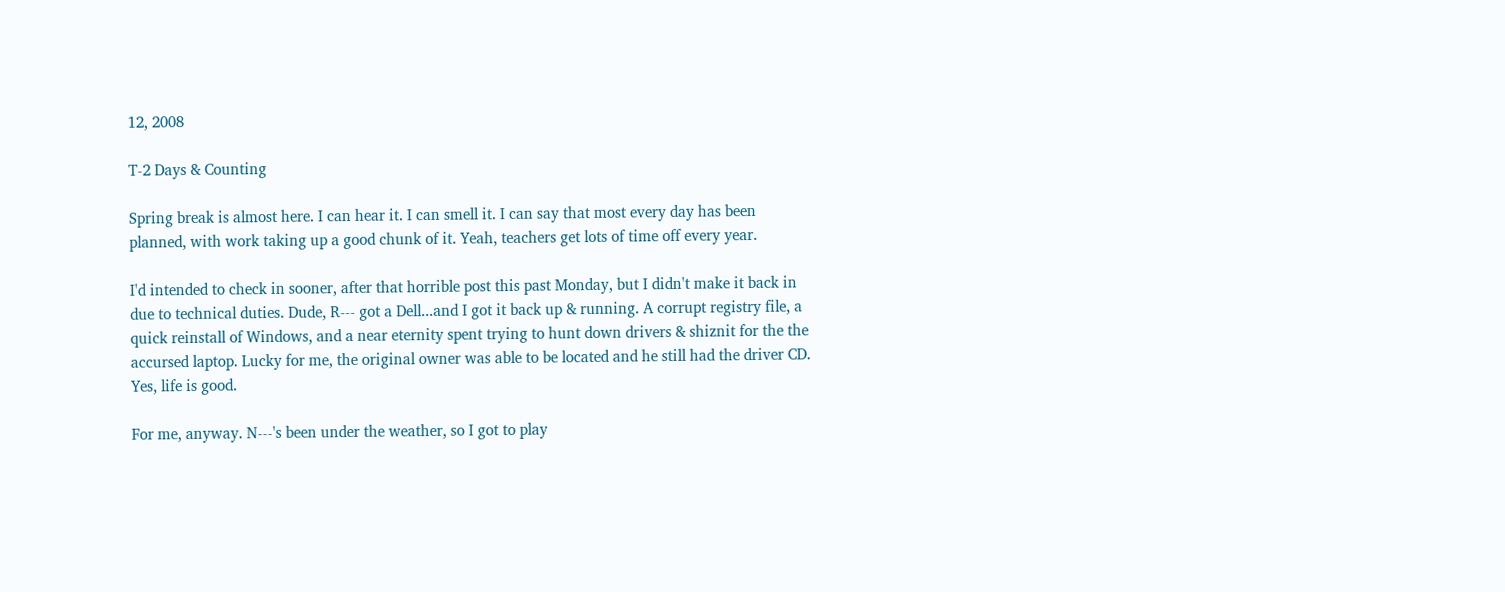12, 2008

T-2 Days & Counting

Spring break is almost here. I can hear it. I can smell it. I can say that most every day has been planned, with work taking up a good chunk of it. Yeah, teachers get lots of time off every year.

I'd intended to check in sooner, after that horrible post this past Monday, but I didn't make it back in due to technical duties. Dude, R--- got a Dell...and I got it back up & running. A corrupt registry file, a quick reinstall of Windows, and a near eternity spent trying to hunt down drivers & shiznit for the the accursed laptop. Lucky for me, the original owner was able to be located and he still had the driver CD. Yes, life is good.

For me, anyway. N---'s been under the weather, so I got to play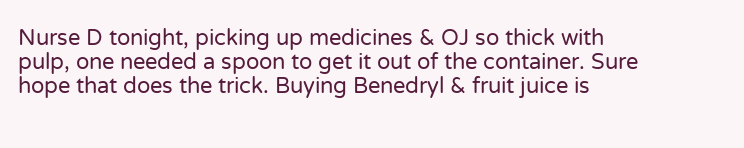Nurse D tonight, picking up medicines & OJ so thick with pulp, one needed a spoon to get it out of the container. Sure hope that does the trick. Buying Benedryl & fruit juice is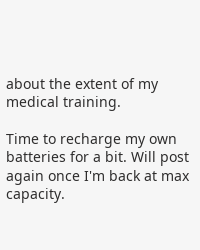about the extent of my medical training.

Time to recharge my own batteries for a bit. Will post again once I'm back at max capacity.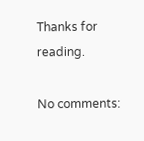Thanks for reading.

No comments: